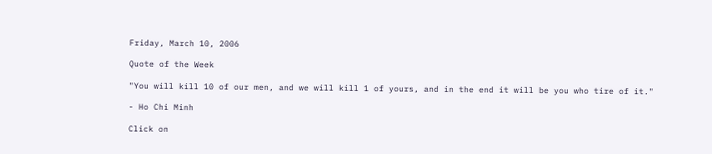Friday, March 10, 2006

Quote of the Week

"You will kill 10 of our men, and we will kill 1 of yours, and in the end it will be you who tire of it."

- Ho Chi Minh

Click on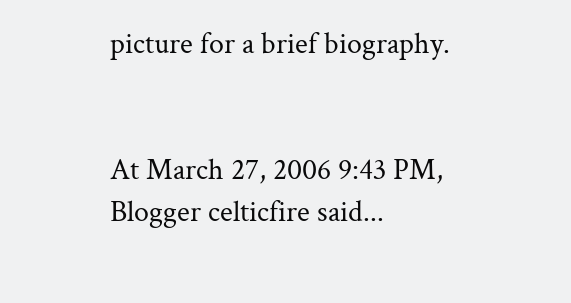picture for a brief biography.


At March 27, 2006 9:43 PM, Blogger celticfire said...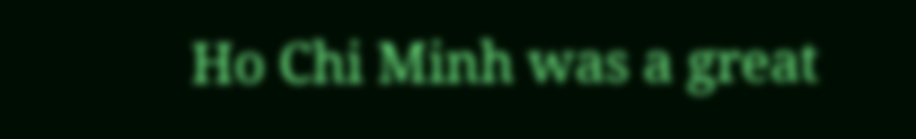Ho Chi Minh was a great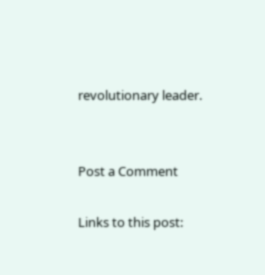revolutionary leader.


Post a Comment

Links to this post: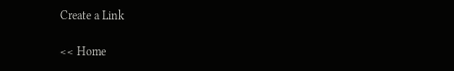Create a Link

<< Home